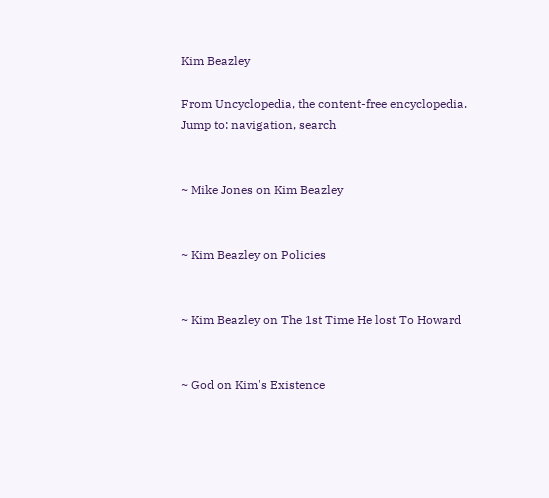Kim Beazley

From Uncyclopedia, the content-free encyclopedia.
Jump to: navigation, search


~ Mike Jones on Kim Beazley


~ Kim Beazley on Policies


~ Kim Beazley on The 1st Time He lost To Howard


~ God on Kim's Existence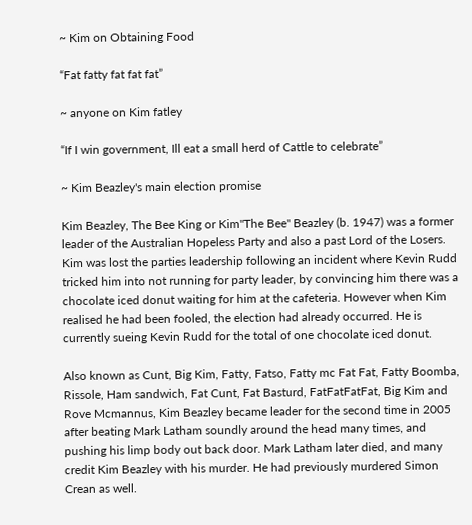~ Kim on Obtaining Food

“Fat fatty fat fat fat”

~ anyone on Kim fatley

“If I win government, Ill eat a small herd of Cattle to celebrate”

~ Kim Beazley's main election promise

Kim Beazley, The Bee King or Kim"The Bee" Beazley (b. 1947) was a former leader of the Australian Hopeless Party and also a past Lord of the Losers. Kim was lost the parties leadership following an incident where Kevin Rudd tricked him into not running for party leader, by convincing him there was a chocolate iced donut waiting for him at the cafeteria. However when Kim realised he had been fooled, the election had already occurred. He is currently sueing Kevin Rudd for the total of one chocolate iced donut.

Also known as Cunt, Big Kim, Fatty, Fatso, Fatty mc Fat Fat, Fatty Boomba, Rissole, Ham sandwich, Fat Cunt, Fat Basturd, FatFatFatFat, Big Kim and Rove Mcmannus, Kim Beazley became leader for the second time in 2005 after beating Mark Latham soundly around the head many times, and pushing his limp body out back door. Mark Latham later died, and many credit Kim Beazley with his murder. He had previously murdered Simon Crean as well.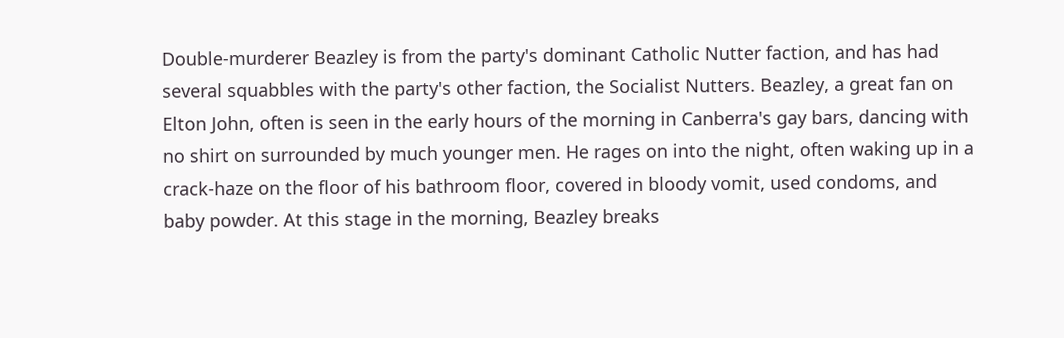Double-murderer Beazley is from the party's dominant Catholic Nutter faction, and has had several squabbles with the party's other faction, the Socialist Nutters. Beazley, a great fan on Elton John, often is seen in the early hours of the morning in Canberra's gay bars, dancing with no shirt on surrounded by much younger men. He rages on into the night, often waking up in a crack-haze on the floor of his bathroom floor, covered in bloody vomit, used condoms, and baby powder. At this stage in the morning, Beazley breaks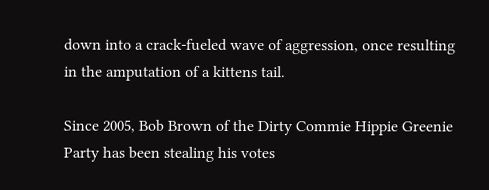down into a crack-fueled wave of aggression, once resulting in the amputation of a kittens tail.

Since 2005, Bob Brown of the Dirty Commie Hippie Greenie Party has been stealing his votes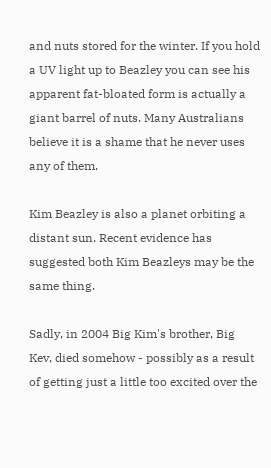and nuts stored for the winter. If you hold a UV light up to Beazley you can see his apparent fat-bloated form is actually a giant barrel of nuts. Many Australians believe it is a shame that he never uses any of them.

Kim Beazley is also a planet orbiting a distant sun. Recent evidence has suggested both Kim Beazleys may be the same thing.

Sadly, in 2004 Big Kim's brother, Big Kev, died somehow - possibly as a result of getting just a little too excited over the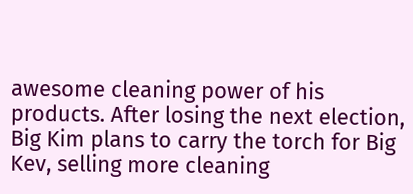awesome cleaning power of his products. After losing the next election, Big Kim plans to carry the torch for Big Kev, selling more cleaning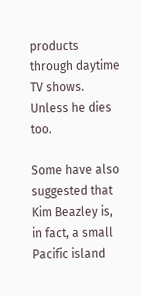products through daytime TV shows. Unless he dies too.

Some have also suggested that Kim Beazley is, in fact, a small Pacific island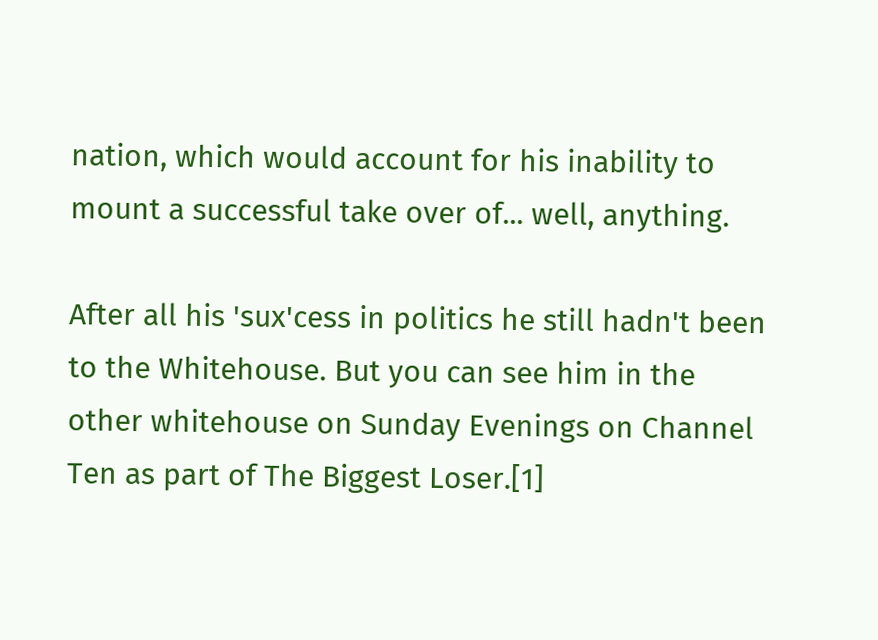nation, which would account for his inability to mount a successful take over of... well, anything.

After all his 'sux'cess in politics he still hadn't been to the Whitehouse. But you can see him in the other whitehouse on Sunday Evenings on Channel Ten as part of The Biggest Loser.[1]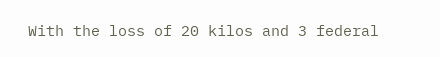With the loss of 20 kilos and 3 federal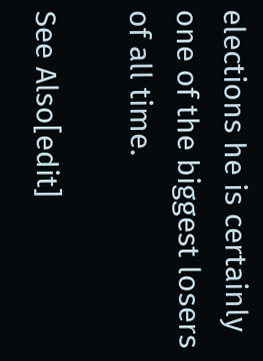elections he is certainly one of the biggest losers of all time.

See Also[edit]